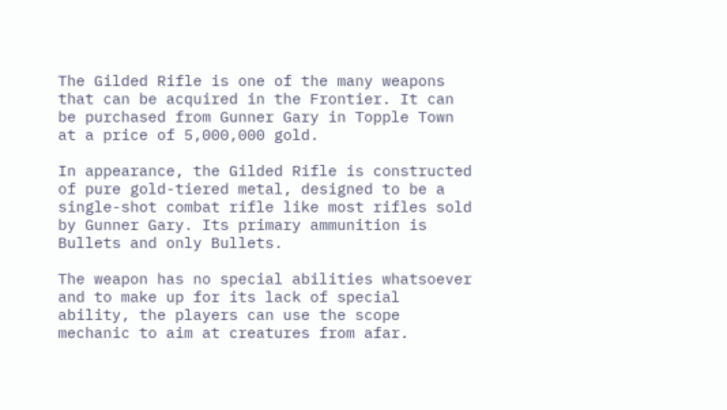The Gilded Rifle is one of the many weapons that can be acquired in the Frontier. It can be purchased from Gunner Gary in Topple Town at a price of 5,000,000 gold.

In appearance, the Gilded Rifle is constructed of pure gold-tiered metal, designed to be a single-shot combat rifle like most rifles sold by Gunner Gary. Its primary ammunition is Bullets and only Bullets.

The weapon has no special abilities whatsoever and to make up for its lack of special ability, the players can use the scope mechanic to aim at creatures from afar.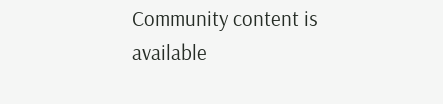Community content is available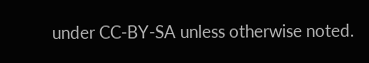under CC-BY-SA unless otherwise noted.